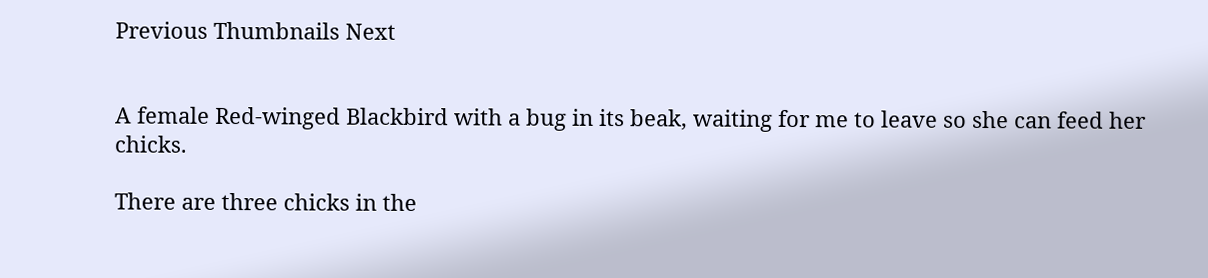Previous Thumbnails Next


A female Red-winged Blackbird with a bug in its beak, waiting for me to leave so she can feed her chicks.

There are three chicks in the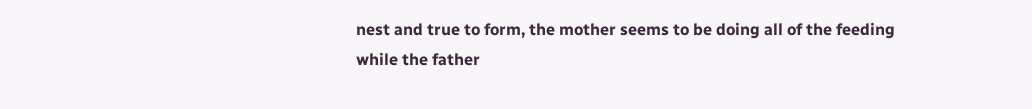nest and true to form, the mother seems to be doing all of the feeding while the father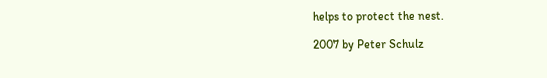helps to protect the nest.

2007 by Peter Schulz